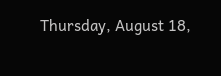Thursday, August 18,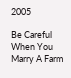2005

Be Careful When You Marry A Farm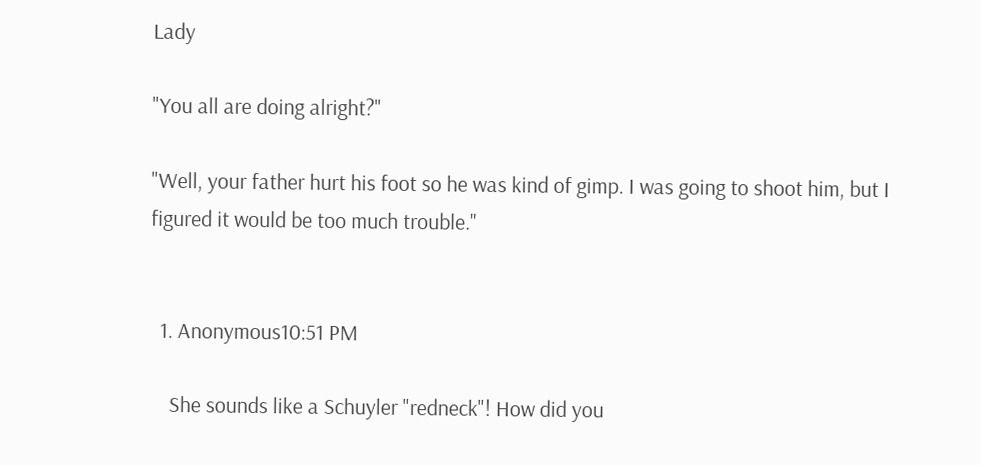Lady

"You all are doing alright?"

"Well, your father hurt his foot so he was kind of gimp. I was going to shoot him, but I figured it would be too much trouble."


  1. Anonymous10:51 PM

    She sounds like a Schuyler "redneck"! How did you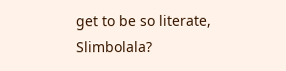get to be so literate, Slimbolala?